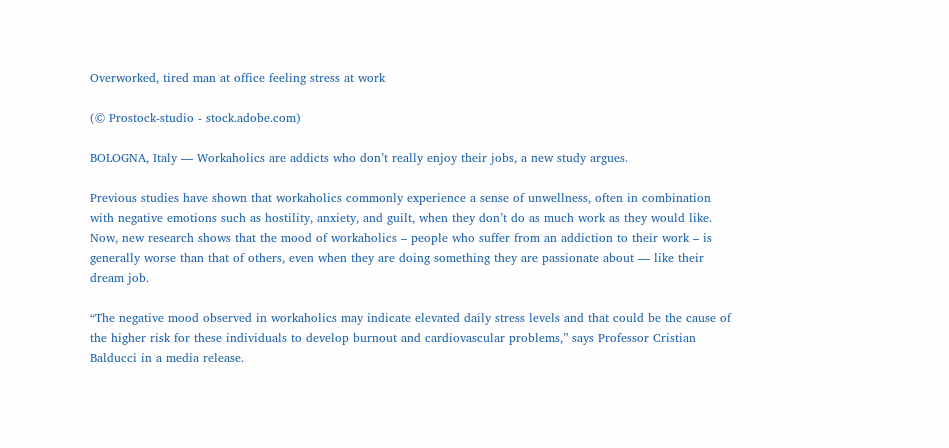Overworked, tired man at office feeling stress at work

(© Prostock-studio - stock.adobe.com)

BOLOGNA, Italy — Workaholics are addicts who don’t really enjoy their jobs, a new study argues.

Previous studies have shown that workaholics commonly experience a sense of unwellness, often in combination with negative emotions such as hostility, anxiety, and guilt, when they don’t do as much work as they would like. Now, new research shows that the mood of workaholics – people who suffer from an addiction to their work – is generally worse than that of others, even when they are doing something they are passionate about — like their dream job.

“The negative mood observed in workaholics may indicate elevated daily stress levels and that could be the cause of the higher risk for these individuals to develop burnout and cardiovascular problems,” says Professor Cristian Balducci in a media release.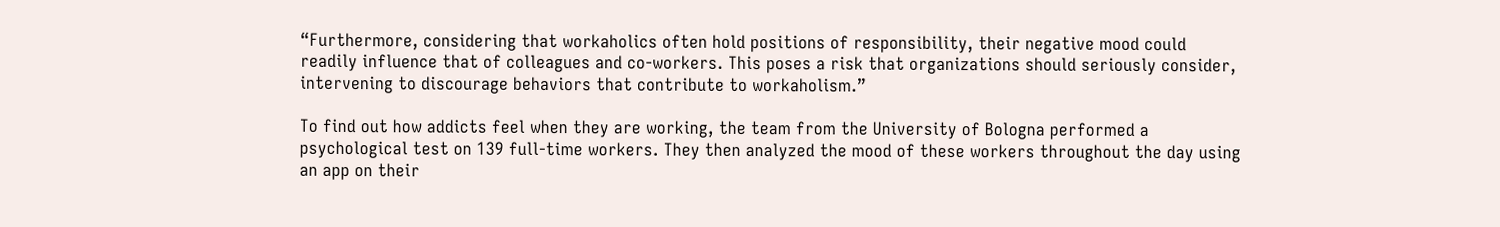“Furthermore, considering that workaholics often hold positions of responsibility, their negative mood could readily influence that of colleagues and co-workers. This poses a risk that organizations should seriously consider, intervening to discourage behaviors that contribute to workaholism.”

To find out how addicts feel when they are working, the team from the University of Bologna performed a psychological test on 139 full-time workers. They then analyzed the mood of these workers throughout the day using an app on their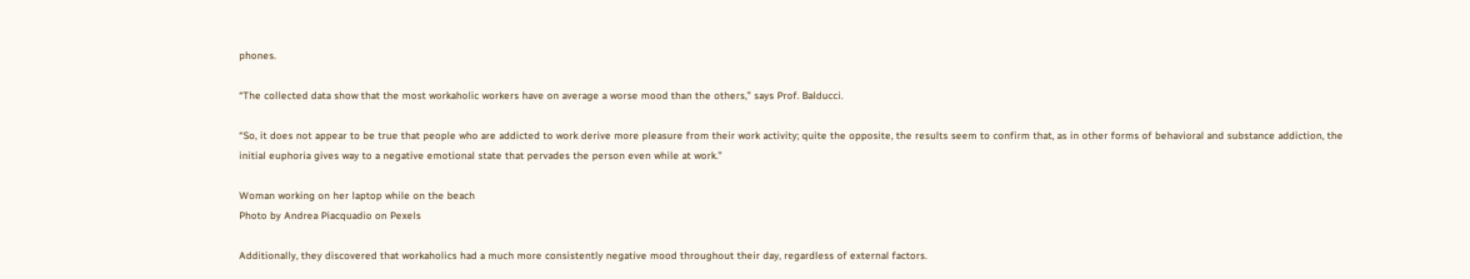phones.

“The collected data show that the most workaholic workers have on average a worse mood than the others,” says Prof. Balducci.

“So, it does not appear to be true that people who are addicted to work derive more pleasure from their work activity; quite the opposite, the results seem to confirm that, as in other forms of behavioral and substance addiction, the initial euphoria gives way to a negative emotional state that pervades the person even while at work.”

Woman working on her laptop while on the beach
Photo by Andrea Piacquadio on Pexels

Additionally, they discovered that workaholics had a much more consistently negative mood throughout their day, regardless of external factors.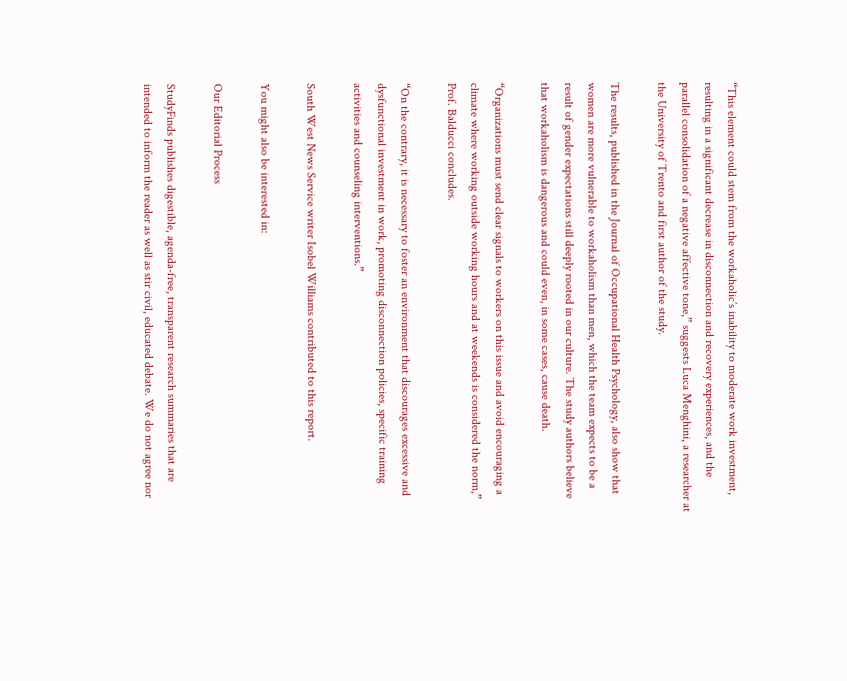“This element could stem from the workaholic’s inability to moderate work investment, resulting in a significant decrease in disconnection and recovery experiences, and the parallel consolidation of a negative affective tone,” suggests Luca Menghini, a researcher at the University of Trento and first author of the study.

The results, published in the Journal of Occupational Health Psychology, also show that women are more vulnerable to workaholism than men, which the team expects to be a result of gender expectations still deeply rooted in our culture. The study authors believe that workaholism is dangerous and could even, in some cases, cause death.

“Organizations must send clear signals to workers on this issue and avoid encouraging a climate where working outside working hours and at weekends is considered the norm,” Prof. Balducci concludes.

“On the contrary, it is necessary to foster an environment that discourages excessive and dysfunctional investment in work, promoting disconnection policies, specific training activities and counseling interventions.”

South West News Service writer Isobel Williams contributed to this report.

You might also be interested in:

Our Editorial Process

StudyFinds publishes digestible, agenda-free, transparent research summaries that are intended to inform the reader as well as stir civil, educated debate. We do not agree nor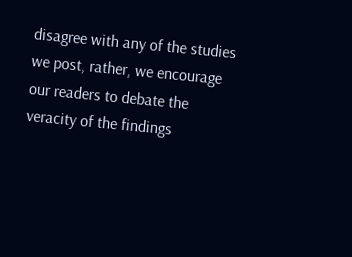disagree with any of the studies we post, rather, we encourage our readers to debate the veracity of the findings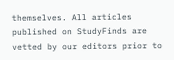themselves. All articles published on StudyFinds are vetted by our editors prior to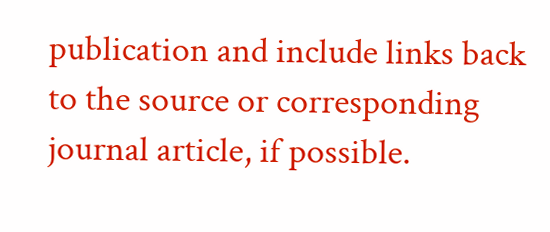publication and include links back to the source or corresponding journal article, if possible.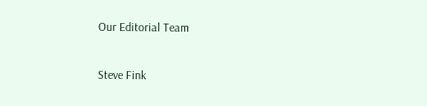Our Editorial Team

Steve Fink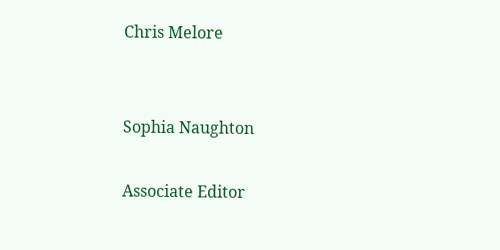Chris Melore


Sophia Naughton

Associate Editor